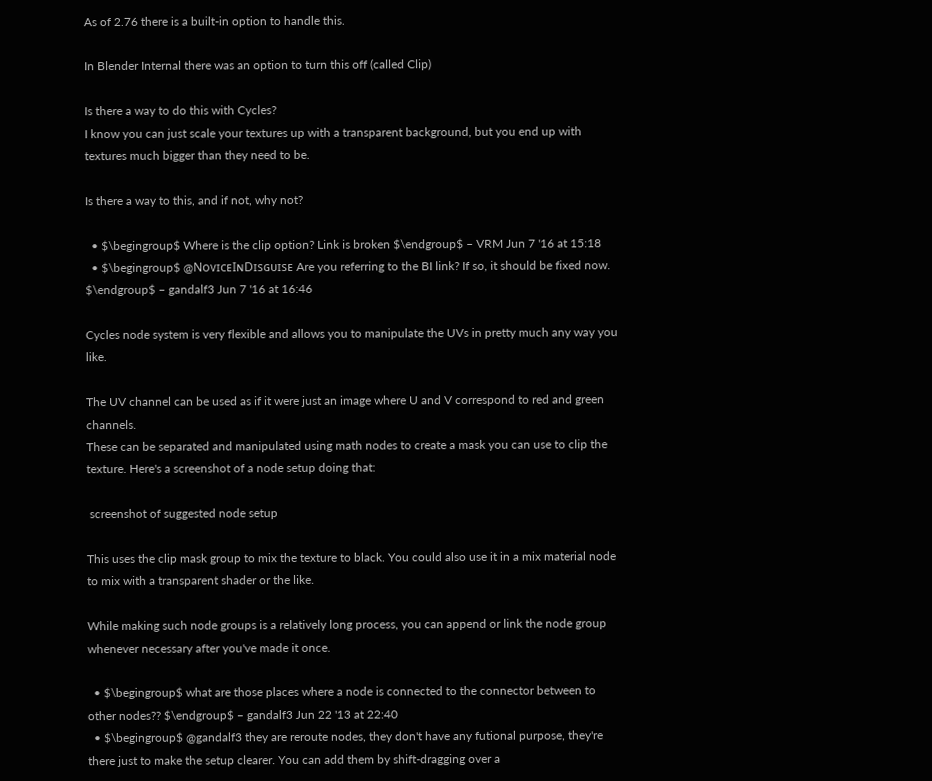As of 2.76 there is a built-in option to handle this.

In Blender Internal there was an option to turn this off (called Clip)

Is there a way to do this with Cycles?
I know you can just scale your textures up with a transparent background, but you end up with textures much bigger than they need to be.

Is there a way to this, and if not, why not?

  • $\begingroup$ Where is the clip option? Link is broken $\endgroup$ – VRM Jun 7 '16 at 15:18
  • $\begingroup$ @NᴏᴠɪᴄᴇIɴDɪsɢᴜɪsᴇ Are you referring to the BI link? If so, it should be fixed now. $\endgroup$ – gandalf3 Jun 7 '16 at 16:46

Cycles node system is very flexible and allows you to manipulate the UVs in pretty much any way you like.

The UV channel can be used as if it were just an image where U and V correspond to red and green channels.
These can be separated and manipulated using math nodes to create a mask you can use to clip the texture. Here's a screenshot of a node setup doing that:

 screenshot of suggested node setup

This uses the clip mask group to mix the texture to black. You could also use it in a mix material node to mix with a transparent shader or the like.

While making such node groups is a relatively long process, you can append or link the node group whenever necessary after you've made it once.

  • $\begingroup$ what are those places where a node is connected to the connector between to other nodes?? $\endgroup$ – gandalf3 Jun 22 '13 at 22:40
  • $\begingroup$ @gandalf3 they are reroute nodes, they don't have any futional purpose, they're there just to make the setup clearer. You can add them by shift-dragging over a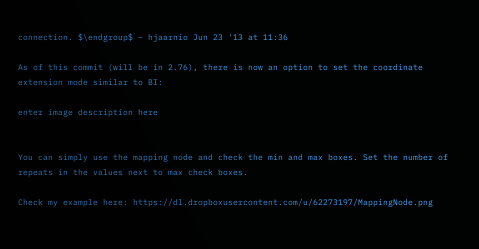connection. $\endgroup$ – hjaarnio Jun 23 '13 at 11:36

As of this commit (will be in 2.76), there is now an option to set the coordinate extension mode similar to BI:

enter image description here


You can simply use the mapping node and check the min and max boxes. Set the number of repeats in the values next to max check boxes.

Check my example here: https://dl.dropboxusercontent.com/u/62273197/MappingNode.png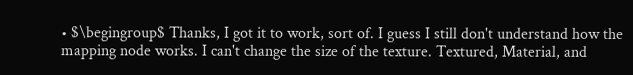• $\begingroup$ Thanks, I got it to work, sort of. I guess I still don't understand how the mapping node works. I can't change the size of the texture. Textured, Material, and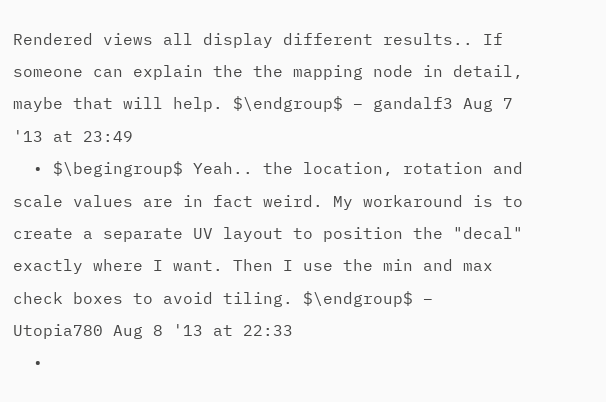Rendered views all display different results.. If someone can explain the the mapping node in detail, maybe that will help. $\endgroup$ – gandalf3 Aug 7 '13 at 23:49
  • $\begingroup$ Yeah.. the location, rotation and scale values are in fact weird. My workaround is to create a separate UV layout to position the "decal" exactly where I want. Then I use the min and max check boxes to avoid tiling. $\endgroup$ – Utopia780 Aug 8 '13 at 22:33
  •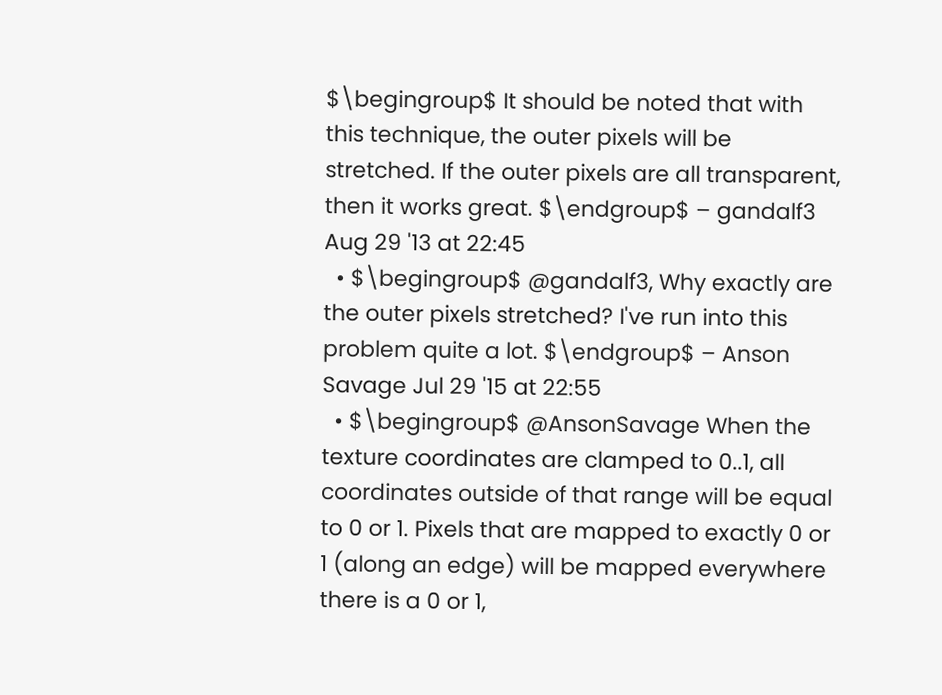$\begingroup$ It should be noted that with this technique, the outer pixels will be stretched. If the outer pixels are all transparent, then it works great. $\endgroup$ – gandalf3 Aug 29 '13 at 22:45
  • $\begingroup$ @gandalf3, Why exactly are the outer pixels stretched? I've run into this problem quite a lot. $\endgroup$ – Anson Savage Jul 29 '15 at 22:55
  • $\begingroup$ @AnsonSavage When the texture coordinates are clamped to 0..1, all coordinates outside of that range will be equal to 0 or 1. Pixels that are mapped to exactly 0 or 1 (along an edge) will be mapped everywhere there is a 0 or 1,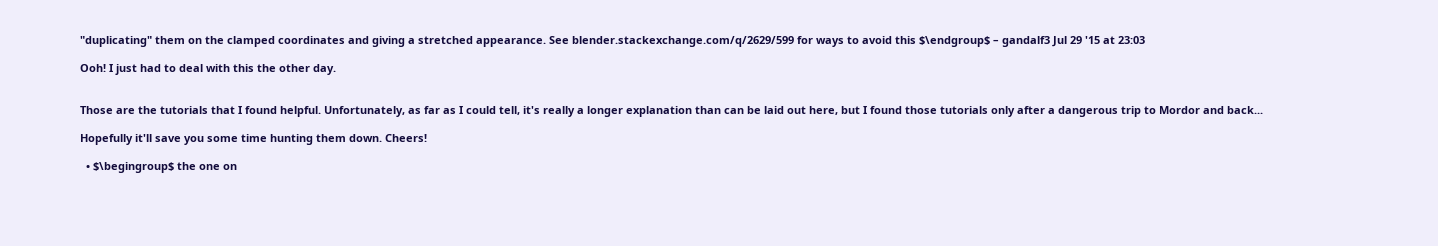"duplicating" them on the clamped coordinates and giving a stretched appearance. See blender.stackexchange.com/q/2629/599 for ways to avoid this $\endgroup$ – gandalf3 Jul 29 '15 at 23:03

Ooh! I just had to deal with this the other day.


Those are the tutorials that I found helpful. Unfortunately, as far as I could tell, it's really a longer explanation than can be laid out here, but I found those tutorials only after a dangerous trip to Mordor and back...

Hopefully it'll save you some time hunting them down. Cheers!

  • $\begingroup$ the one on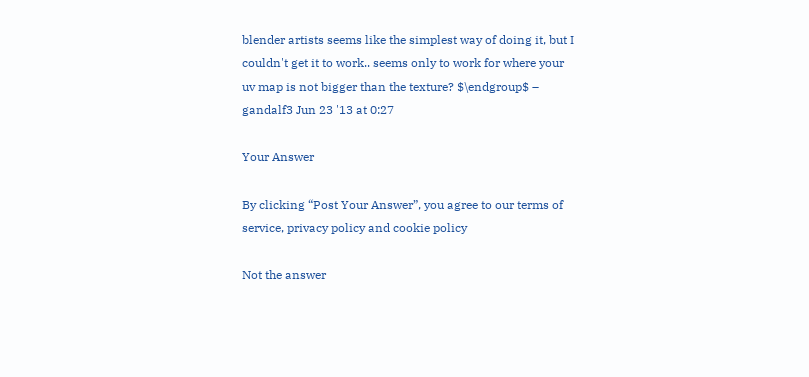blender artists seems like the simplest way of doing it, but I couldn't get it to work.. seems only to work for where your uv map is not bigger than the texture? $\endgroup$ – gandalf3 Jun 23 '13 at 0:27

Your Answer

By clicking “Post Your Answer”, you agree to our terms of service, privacy policy and cookie policy

Not the answer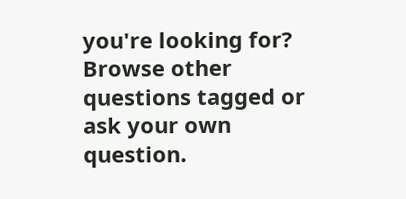you're looking for? Browse other questions tagged or ask your own question.